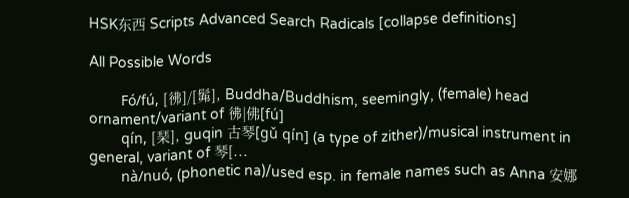HSK东西 Scripts Advanced Search Radicals [collapse definitions]

All Possible Words

        Fó/fú, [彿]/[髴], Buddha/Buddhism, seemingly, (female) head ornament/variant of 彿|佛[fú]
        qín, [琹], guqin 古琴[gǔ qín] (a type of zither)/musical instrument in general, variant of 琴[...
        nà/nuó, (phonetic na)/used esp. in female names such as Anna 安娜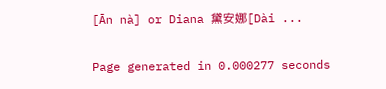[Ān nà] or Diana 黛安娜[Dài ...

Page generated in 0.000277 seconds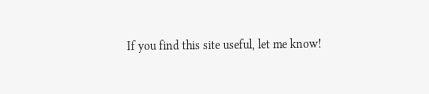If you find this site useful, let me know!